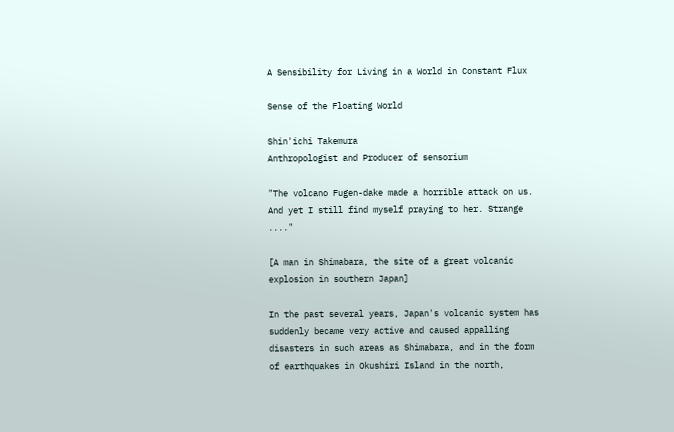A Sensibility for Living in a World in Constant Flux

Sense of the Floating World

Shin'ichi Takemura
Anthropologist and Producer of sensorium

"The volcano Fugen-dake made a horrible attack on us.
And yet I still find myself praying to her. Strange ...."

[A man in Shimabara, the site of a great volcanic explosion in southern Japan]

In the past several years, Japan's volcanic system has suddenly became very active and caused appalling disasters in such areas as Shimabara, and in the form of earthquakes in Okushiri Island in the north,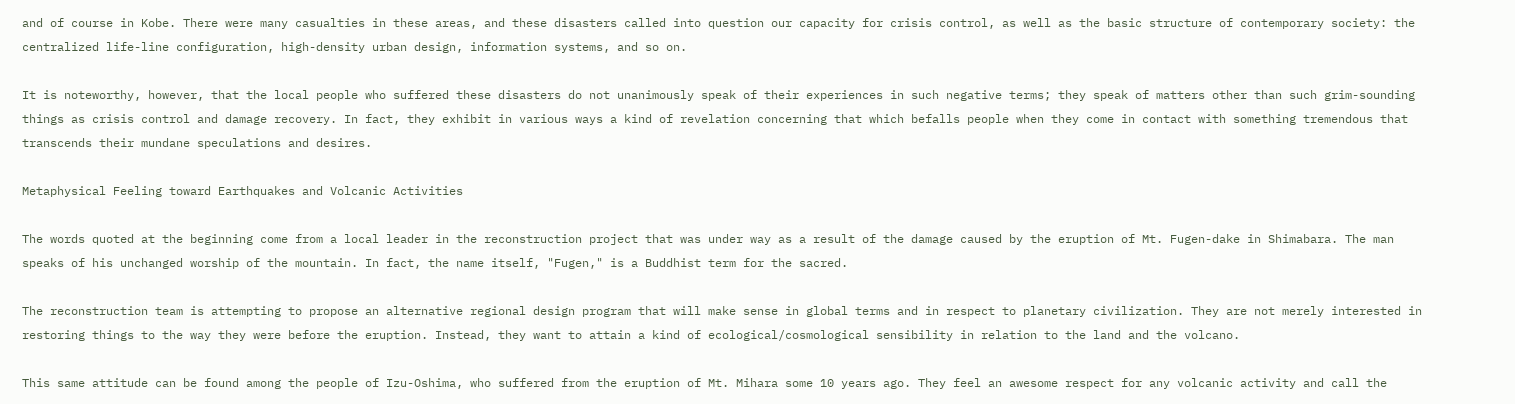and of course in Kobe. There were many casualties in these areas, and these disasters called into question our capacity for crisis control, as well as the basic structure of contemporary society: the centralized life-line configuration, high-density urban design, information systems, and so on.

It is noteworthy, however, that the local people who suffered these disasters do not unanimously speak of their experiences in such negative terms; they speak of matters other than such grim-sounding things as crisis control and damage recovery. In fact, they exhibit in various ways a kind of revelation concerning that which befalls people when they come in contact with something tremendous that transcends their mundane speculations and desires.

Metaphysical Feeling toward Earthquakes and Volcanic Activities

The words quoted at the beginning come from a local leader in the reconstruction project that was under way as a result of the damage caused by the eruption of Mt. Fugen-dake in Shimabara. The man speaks of his unchanged worship of the mountain. In fact, the name itself, "Fugen," is a Buddhist term for the sacred.

The reconstruction team is attempting to propose an alternative regional design program that will make sense in global terms and in respect to planetary civilization. They are not merely interested in restoring things to the way they were before the eruption. Instead, they want to attain a kind of ecological/cosmological sensibility in relation to the land and the volcano.

This same attitude can be found among the people of Izu-Oshima, who suffered from the eruption of Mt. Mihara some 10 years ago. They feel an awesome respect for any volcanic activity and call the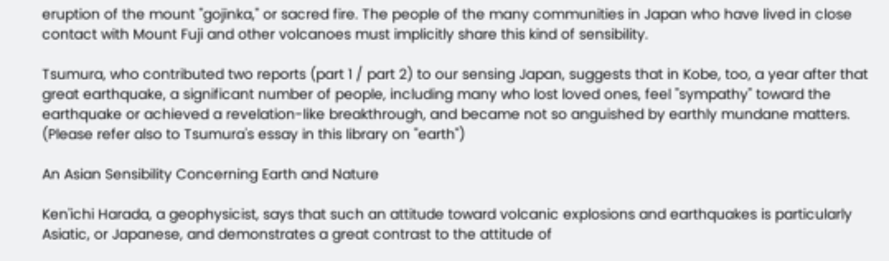eruption of the mount "gojinka," or sacred fire. The people of the many communities in Japan who have lived in close contact with Mount Fuji and other volcanoes must implicitly share this kind of sensibility.

Tsumura, who contributed two reports (part 1 / part 2) to our sensing Japan, suggests that in Kobe, too, a year after that great earthquake, a significant number of people, including many who lost loved ones, feel "sympathy" toward the earthquake or achieved a revelation-like breakthrough, and became not so anguished by earthly mundane matters. (Please refer also to Tsumura's essay in this library on "earth")

An Asian Sensibility Concerning Earth and Nature

Ken'ichi Harada, a geophysicist, says that such an attitude toward volcanic explosions and earthquakes is particularly Asiatic, or Japanese, and demonstrates a great contrast to the attitude of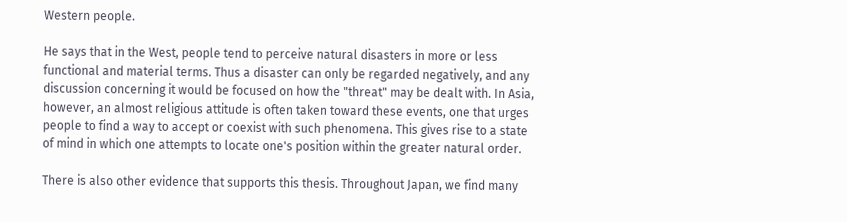Western people.

He says that in the West, people tend to perceive natural disasters in more or less functional and material terms. Thus a disaster can only be regarded negatively, and any discussion concerning it would be focused on how the "threat" may be dealt with. In Asia, however, an almost religious attitude is often taken toward these events, one that urges people to find a way to accept or coexist with such phenomena. This gives rise to a state of mind in which one attempts to locate one's position within the greater natural order.

There is also other evidence that supports this thesis. Throughout Japan, we find many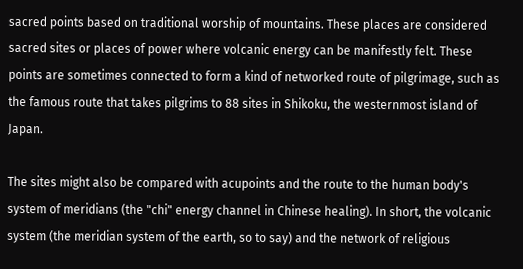sacred points based on traditional worship of mountains. These places are considered sacred sites or places of power where volcanic energy can be manifestly felt. These points are sometimes connected to form a kind of networked route of pilgrimage, such as the famous route that takes pilgrims to 88 sites in Shikoku, the westernmost island of Japan.

The sites might also be compared with acupoints and the route to the human body's system of meridians (the "chi" energy channel in Chinese healing). In short, the volcanic system (the meridian system of the earth, so to say) and the network of religious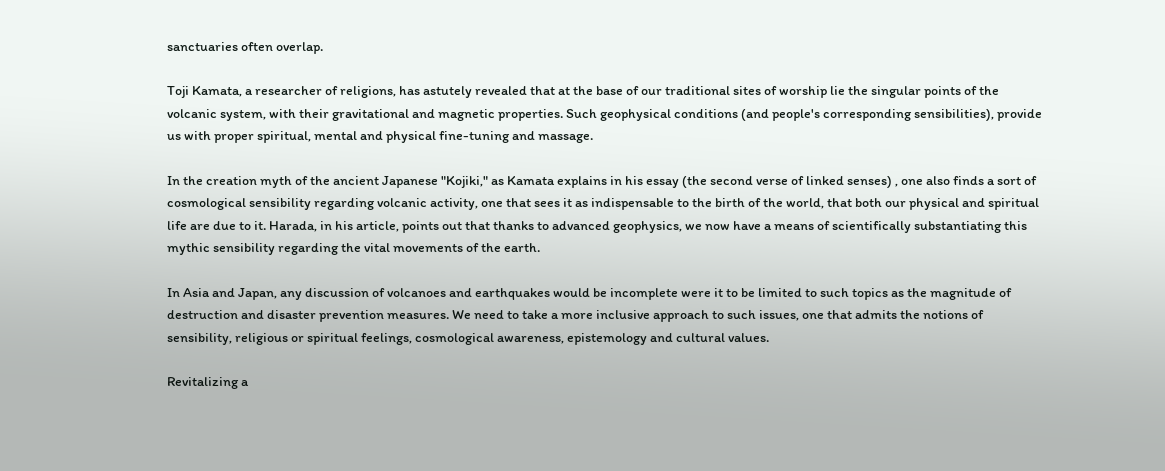sanctuaries often overlap.

Toji Kamata, a researcher of religions, has astutely revealed that at the base of our traditional sites of worship lie the singular points of the volcanic system, with their gravitational and magnetic properties. Such geophysical conditions (and people's corresponding sensibilities), provide us with proper spiritual, mental and physical fine-tuning and massage.

In the creation myth of the ancient Japanese "Kojiki," as Kamata explains in his essay (the second verse of linked senses) , one also finds a sort of cosmological sensibility regarding volcanic activity, one that sees it as indispensable to the birth of the world, that both our physical and spiritual life are due to it. Harada, in his article, points out that thanks to advanced geophysics, we now have a means of scientifically substantiating this mythic sensibility regarding the vital movements of the earth.

In Asia and Japan, any discussion of volcanoes and earthquakes would be incomplete were it to be limited to such topics as the magnitude of destruction and disaster prevention measures. We need to take a more inclusive approach to such issues, one that admits the notions of sensibility, religious or spiritual feelings, cosmological awareness, epistemology and cultural values.

Revitalizing a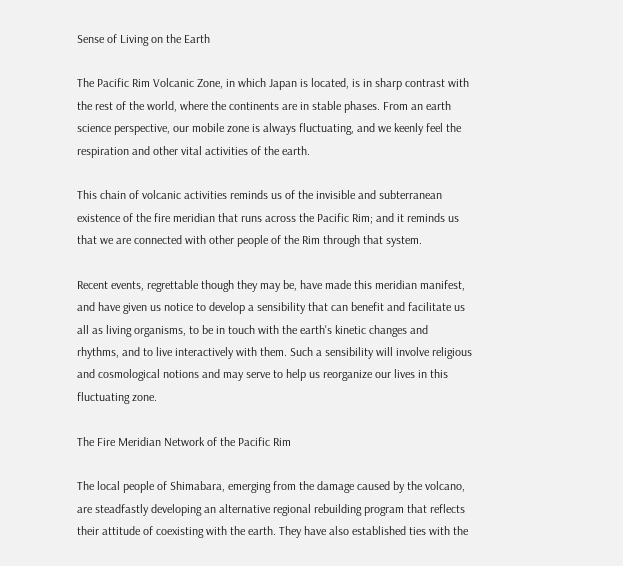Sense of Living on the Earth

The Pacific Rim Volcanic Zone, in which Japan is located, is in sharp contrast with the rest of the world, where the continents are in stable phases. From an earth science perspective, our mobile zone is always fluctuating, and we keenly feel the respiration and other vital activities of the earth.

This chain of volcanic activities reminds us of the invisible and subterranean existence of the fire meridian that runs across the Pacific Rim; and it reminds us that we are connected with other people of the Rim through that system.

Recent events, regrettable though they may be, have made this meridian manifest, and have given us notice to develop a sensibility that can benefit and facilitate us all as living organisms, to be in touch with the earth's kinetic changes and rhythms, and to live interactively with them. Such a sensibility will involve religious and cosmological notions and may serve to help us reorganize our lives in this fluctuating zone.

The Fire Meridian Network of the Pacific Rim

The local people of Shimabara, emerging from the damage caused by the volcano, are steadfastly developing an alternative regional rebuilding program that reflects their attitude of coexisting with the earth. They have also established ties with the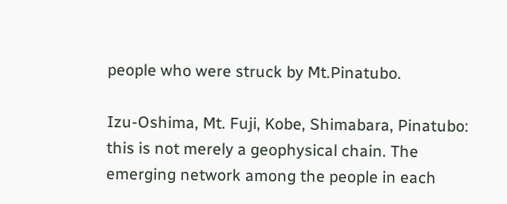people who were struck by Mt.Pinatubo.

Izu-Oshima, Mt. Fuji, Kobe, Shimabara, Pinatubo: this is not merely a geophysical chain. The emerging network among the people in each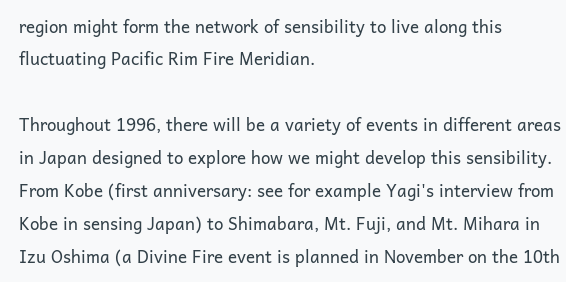region might form the network of sensibility to live along this fluctuating Pacific Rim Fire Meridian.

Throughout 1996, there will be a variety of events in different areas in Japan designed to explore how we might develop this sensibility. From Kobe (first anniversary: see for example Yagi's interview from Kobe in sensing Japan) to Shimabara, Mt. Fuji, and Mt. Mihara in Izu Oshima (a Divine Fire event is planned in November on the 10th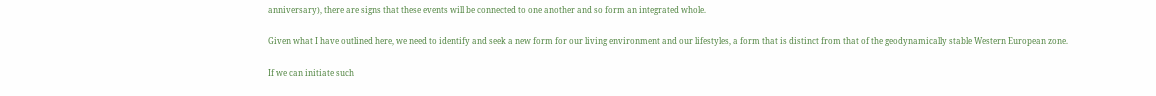anniversary), there are signs that these events will be connected to one another and so form an integrated whole.

Given what I have outlined here, we need to identify and seek a new form for our living environment and our lifestyles, a form that is distinct from that of the geodynamically stable Western European zone.

If we can initiate such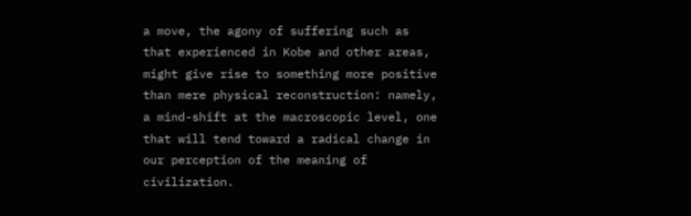a move, the agony of suffering such as that experienced in Kobe and other areas, might give rise to something more positive than mere physical reconstruction: namely, a mind-shift at the macroscopic level, one that will tend toward a radical change in our perception of the meaning of civilization.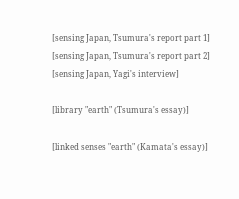[sensing Japan, Tsumura's report part 1]
[sensing Japan, Tsumura's report part 2]
[sensing Japan, Yagi's interview]

[library "earth" (Tsumura's essay)]

[linked senses "earth" (Kamata's essay)]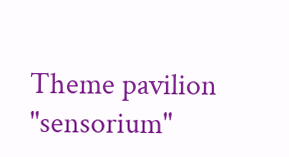Theme pavilion "sensorium"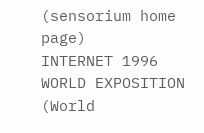(sensorium home page)
INTERNET 1996 WORLD EXPOSITION (World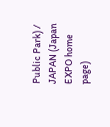Public Park) / JAPAN (Japan EXPO home page)